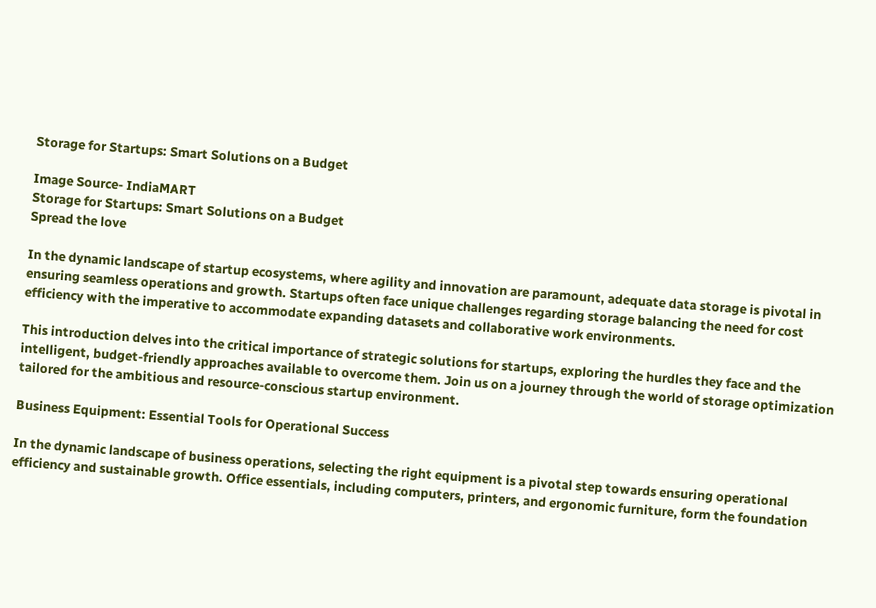Storage for Startups: Smart Solutions on a Budget

Image Source- IndiaMART
Storage for Startups: Smart Solutions on a Budget
Spread the love

In the dynamic landscape of startup ecosystems, where agility and innovation are paramount, adequate data storage is pivotal in ensuring seamless operations and growth. Startups often face unique challenges regarding storage balancing the need for cost efficiency with the imperative to accommodate expanding datasets and collaborative work environments.

This introduction delves into the critical importance of strategic solutions for startups, exploring the hurdles they face and the intelligent, budget-friendly approaches available to overcome them. Join us on a journey through the world of storage optimization tailored for the ambitious and resource-conscious startup environment.

Business Equipment: Essential Tools for Operational Success

In the dynamic landscape of business operations, selecting the right equipment is a pivotal step towards ensuring operational efficiency and sustainable growth. Office essentials, including computers, printers, and ergonomic furniture, form the foundation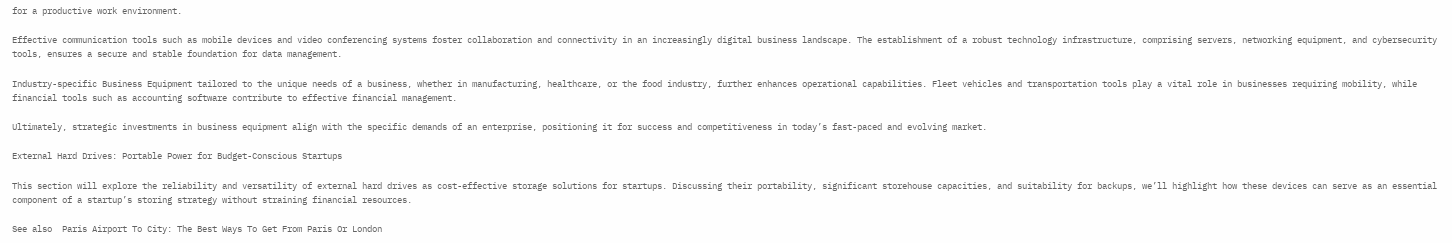for a productive work environment.

Effective communication tools such as mobile devices and video conferencing systems foster collaboration and connectivity in an increasingly digital business landscape. The establishment of a robust technology infrastructure, comprising servers, networking equipment, and cybersecurity tools, ensures a secure and stable foundation for data management.

Industry-specific Business Equipment tailored to the unique needs of a business, whether in manufacturing, healthcare, or the food industry, further enhances operational capabilities. Fleet vehicles and transportation tools play a vital role in businesses requiring mobility, while financial tools such as accounting software contribute to effective financial management.

Ultimately, strategic investments in business equipment align with the specific demands of an enterprise, positioning it for success and competitiveness in today’s fast-paced and evolving market.

External Hard Drives: Portable Power for Budget-Conscious Startups

This section will explore the reliability and versatility of external hard drives as cost-effective storage solutions for startups. Discussing their portability, significant storehouse capacities, and suitability for backups, we’ll highlight how these devices can serve as an essential component of a startup’s storing strategy without straining financial resources.

See also  Paris Airport To City: The Best Ways To Get From Paris Or London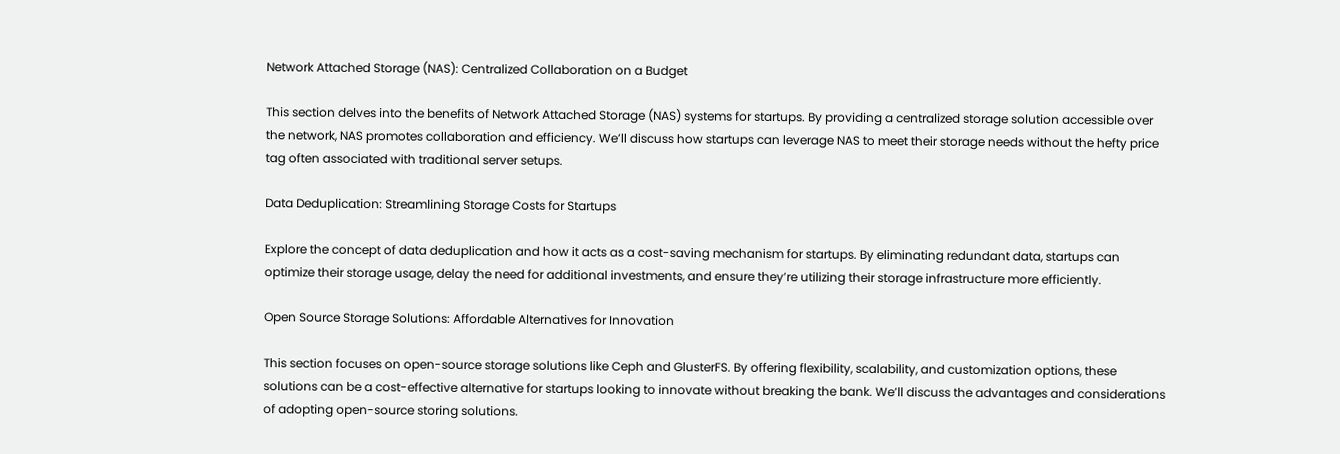Network Attached Storage (NAS): Centralized Collaboration on a Budget

This section delves into the benefits of Network Attached Storage (NAS) systems for startups. By providing a centralized storage solution accessible over the network, NAS promotes collaboration and efficiency. We’ll discuss how startups can leverage NAS to meet their storage needs without the hefty price tag often associated with traditional server setups.

Data Deduplication: Streamlining Storage Costs for Startups

Explore the concept of data deduplication and how it acts as a cost-saving mechanism for startups. By eliminating redundant data, startups can optimize their storage usage, delay the need for additional investments, and ensure they’re utilizing their storage infrastructure more efficiently.

Open Source Storage Solutions: Affordable Alternatives for Innovation

This section focuses on open-source storage solutions like Ceph and GlusterFS. By offering flexibility, scalability, and customization options, these solutions can be a cost-effective alternative for startups looking to innovate without breaking the bank. We’ll discuss the advantages and considerations of adopting open-source storing solutions.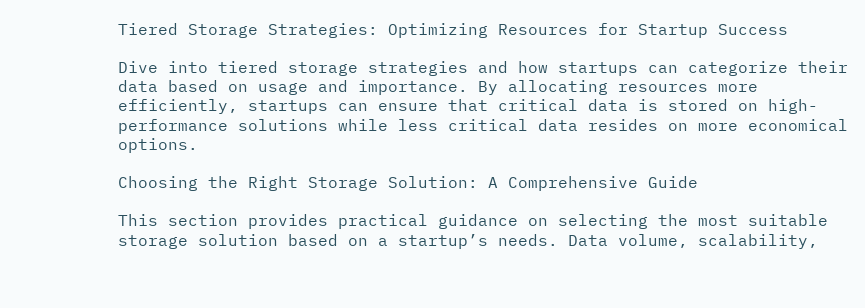Tiered Storage Strategies: Optimizing Resources for Startup Success

Dive into tiered storage strategies and how startups can categorize their data based on usage and importance. By allocating resources more efficiently, startups can ensure that critical data is stored on high-performance solutions while less critical data resides on more economical options.

Choosing the Right Storage Solution: A Comprehensive Guide

This section provides practical guidance on selecting the most suitable storage solution based on a startup’s needs. Data volume, scalability,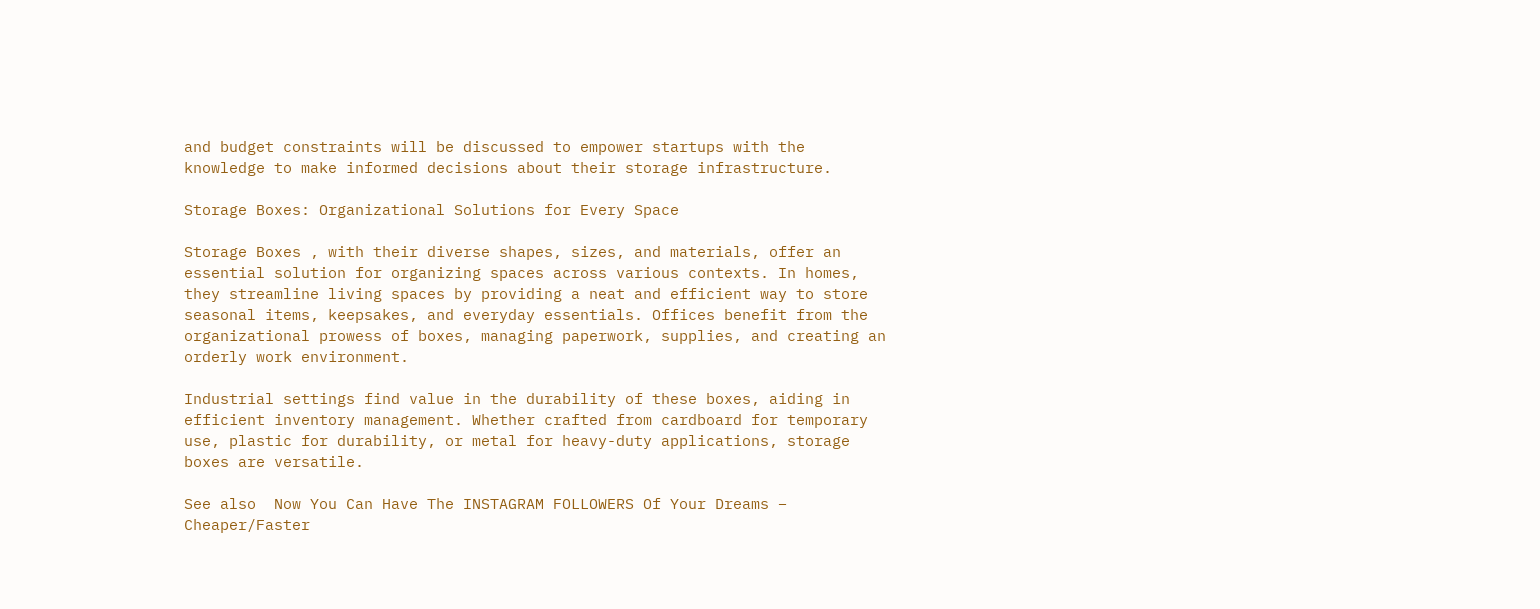and budget constraints will be discussed to empower startups with the knowledge to make informed decisions about their storage infrastructure.

Storage Boxes: Organizational Solutions for Every Space

Storage Boxes , with their diverse shapes, sizes, and materials, offer an essential solution for organizing spaces across various contexts. In homes, they streamline living spaces by providing a neat and efficient way to store seasonal items, keepsakes, and everyday essentials. Offices benefit from the organizational prowess of boxes, managing paperwork, supplies, and creating an orderly work environment.

Industrial settings find value in the durability of these boxes, aiding in efficient inventory management. Whether crafted from cardboard for temporary use, plastic for durability, or metal for heavy-duty applications, storage boxes are versatile.

See also  Now You Can Have The INSTAGRAM FOLLOWERS Of Your Dreams – Cheaper/Faster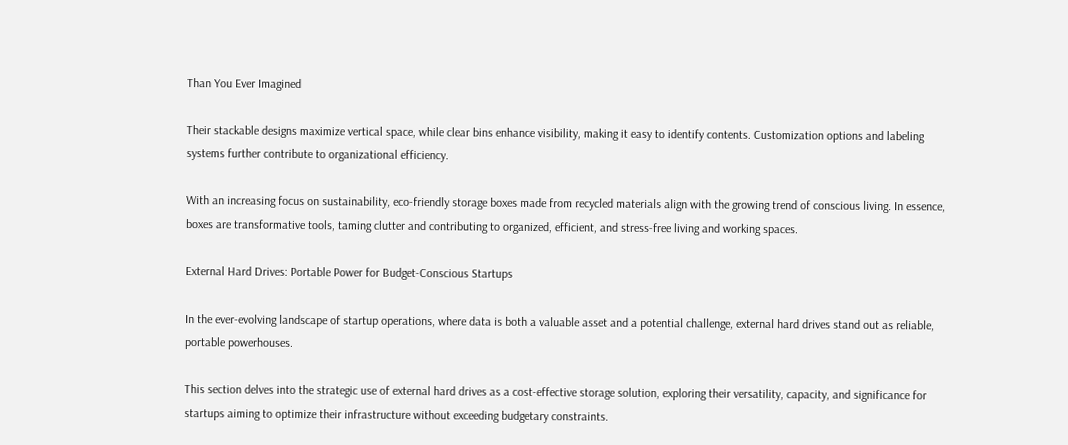Than You Ever Imagined

Their stackable designs maximize vertical space, while clear bins enhance visibility, making it easy to identify contents. Customization options and labeling systems further contribute to organizational efficiency.

With an increasing focus on sustainability, eco-friendly storage boxes made from recycled materials align with the growing trend of conscious living. In essence, boxes are transformative tools, taming clutter and contributing to organized, efficient, and stress-free living and working spaces.

External Hard Drives: Portable Power for Budget-Conscious Startups

In the ever-evolving landscape of startup operations, where data is both a valuable asset and a potential challenge, external hard drives stand out as reliable, portable powerhouses.

This section delves into the strategic use of external hard drives as a cost-effective storage solution, exploring their versatility, capacity, and significance for startups aiming to optimize their infrastructure without exceeding budgetary constraints.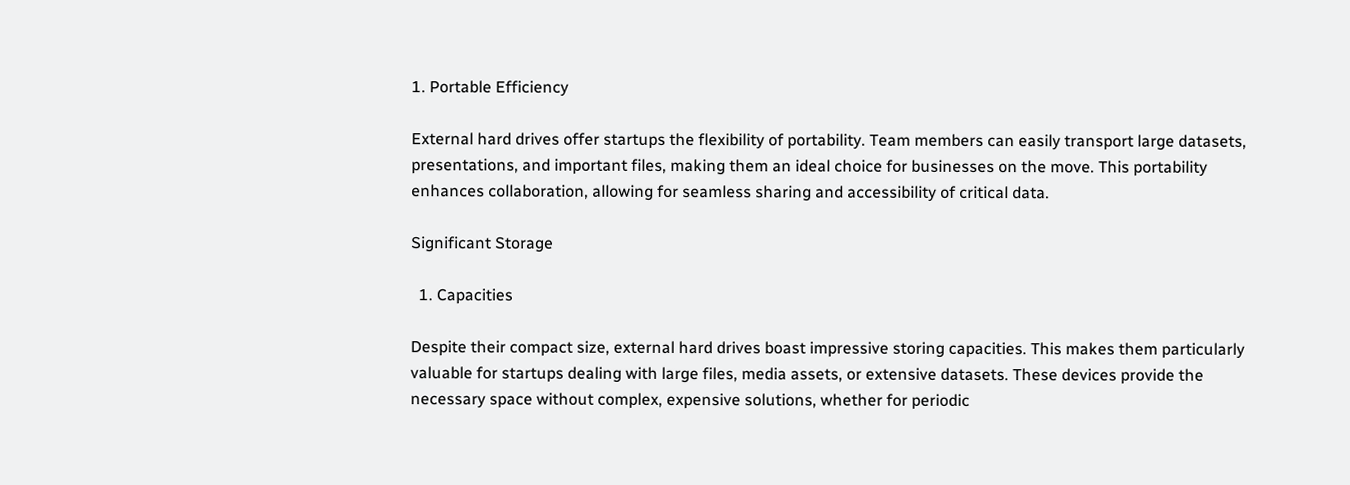1. Portable Efficiency

External hard drives offer startups the flexibility of portability. Team members can easily transport large datasets, presentations, and important files, making them an ideal choice for businesses on the move. This portability enhances collaboration, allowing for seamless sharing and accessibility of critical data.

Significant Storage

  1. Capacities

Despite their compact size, external hard drives boast impressive storing capacities. This makes them particularly valuable for startups dealing with large files, media assets, or extensive datasets. These devices provide the necessary space without complex, expensive solutions, whether for periodic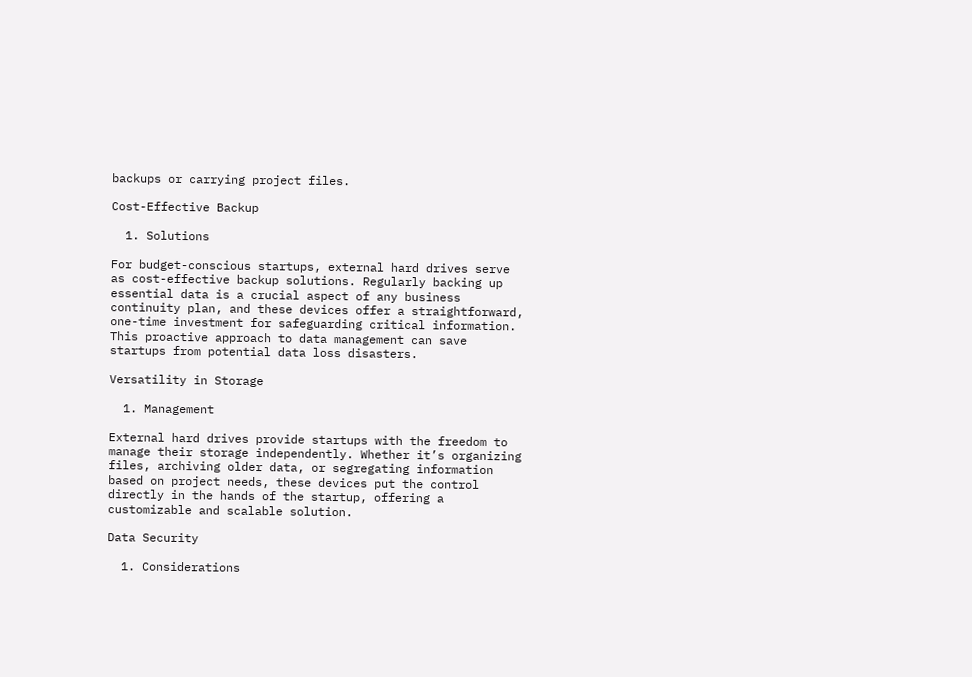backups or carrying project files.

Cost-Effective Backup

  1. Solutions

For budget-conscious startups, external hard drives serve as cost-effective backup solutions. Regularly backing up essential data is a crucial aspect of any business continuity plan, and these devices offer a straightforward, one-time investment for safeguarding critical information. This proactive approach to data management can save startups from potential data loss disasters.

Versatility in Storage

  1. Management

External hard drives provide startups with the freedom to manage their storage independently. Whether it’s organizing files, archiving older data, or segregating information based on project needs, these devices put the control directly in the hands of the startup, offering a customizable and scalable solution.

Data Security

  1. Considerations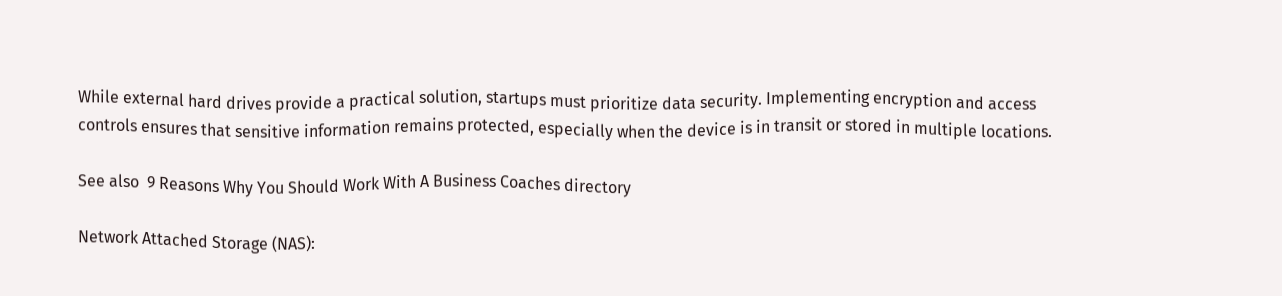While external hard drives provide a practical solution, startups must prioritize data security. Implementing encryption and access controls ensures that sensitive information remains protected, especially when the device is in transit or stored in multiple locations.

See also  9 Reasons Why You Should Work With A Business Coaches directory

Network Attached Storage (NAS):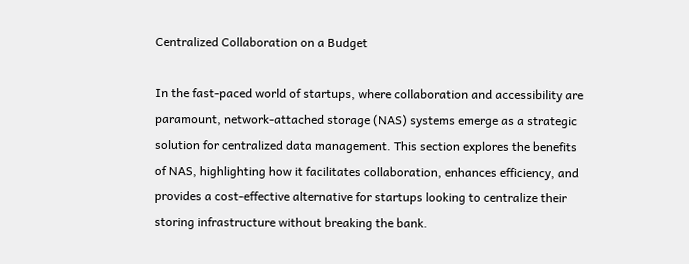Centralized Collaboration on a Budget

In the fast-paced world of startups, where collaboration and accessibility are paramount, network-attached storage (NAS) systems emerge as a strategic solution for centralized data management. This section explores the benefits of NAS, highlighting how it facilitates collaboration, enhances efficiency, and provides a cost-effective alternative for startups looking to centralize their storing infrastructure without breaking the bank.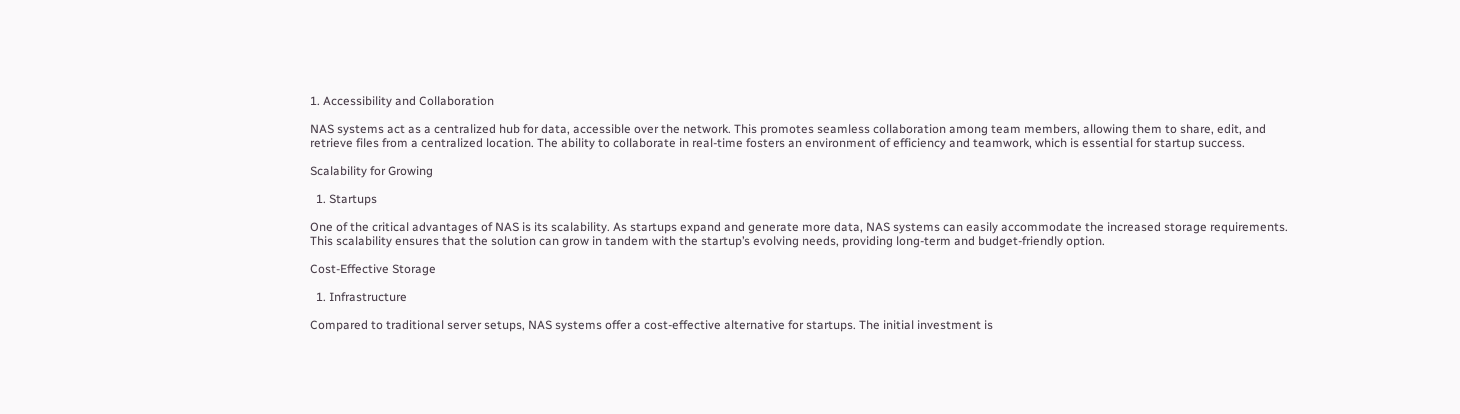1. Accessibility and Collaboration

NAS systems act as a centralized hub for data, accessible over the network. This promotes seamless collaboration among team members, allowing them to share, edit, and retrieve files from a centralized location. The ability to collaborate in real-time fosters an environment of efficiency and teamwork, which is essential for startup success.

Scalability for Growing

  1. Startups

One of the critical advantages of NAS is its scalability. As startups expand and generate more data, NAS systems can easily accommodate the increased storage requirements. This scalability ensures that the solution can grow in tandem with the startup’s evolving needs, providing long-term and budget-friendly option.

Cost-Effective Storage

  1. Infrastructure

Compared to traditional server setups, NAS systems offer a cost-effective alternative for startups. The initial investment is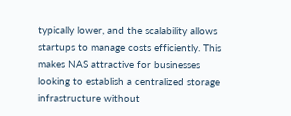typically lower, and the scalability allows startups to manage costs efficiently. This makes NAS attractive for businesses looking to establish a centralized storage infrastructure without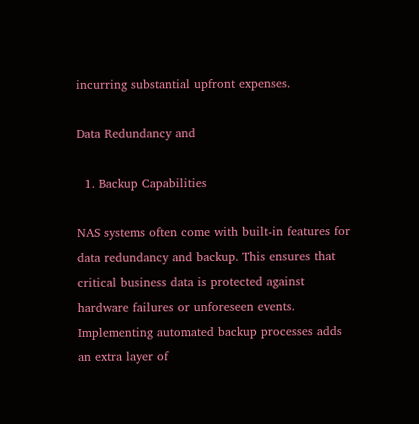incurring substantial upfront expenses.

Data Redundancy and

  1. Backup Capabilities

NAS systems often come with built-in features for data redundancy and backup. This ensures that critical business data is protected against hardware failures or unforeseen events. Implementing automated backup processes adds an extra layer of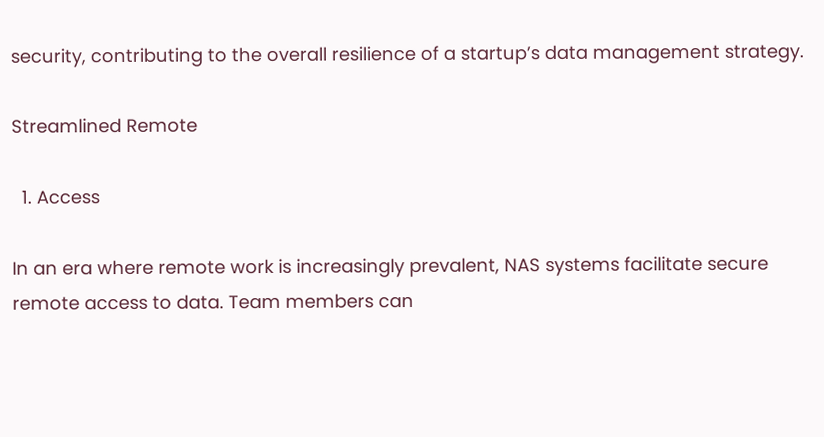security, contributing to the overall resilience of a startup’s data management strategy.

Streamlined Remote

  1. Access

In an era where remote work is increasingly prevalent, NAS systems facilitate secure remote access to data. Team members can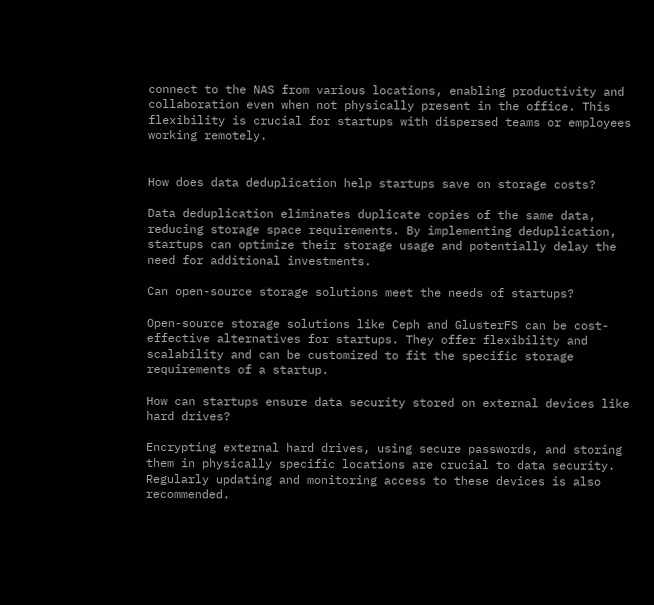connect to the NAS from various locations, enabling productivity and collaboration even when not physically present in the office. This flexibility is crucial for startups with dispersed teams or employees working remotely.


How does data deduplication help startups save on storage costs?

Data deduplication eliminates duplicate copies of the same data, reducing storage space requirements. By implementing deduplication, startups can optimize their storage usage and potentially delay the need for additional investments.

Can open-source storage solutions meet the needs of startups?

Open-source storage solutions like Ceph and GlusterFS can be cost-effective alternatives for startups. They offer flexibility and scalability and can be customized to fit the specific storage requirements of a startup.

How can startups ensure data security stored on external devices like hard drives?

Encrypting external hard drives, using secure passwords, and storing them in physically specific locations are crucial to data security. Regularly updating and monitoring access to these devices is also recommended.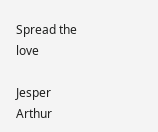Spread the love

Jesper Arthur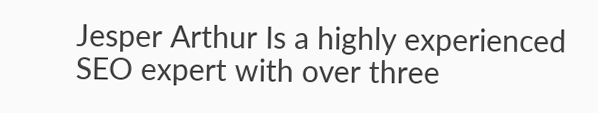Jesper Arthur Is a highly experienced SEO expert with over three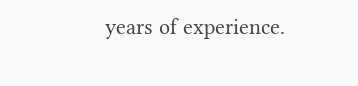years of experience.